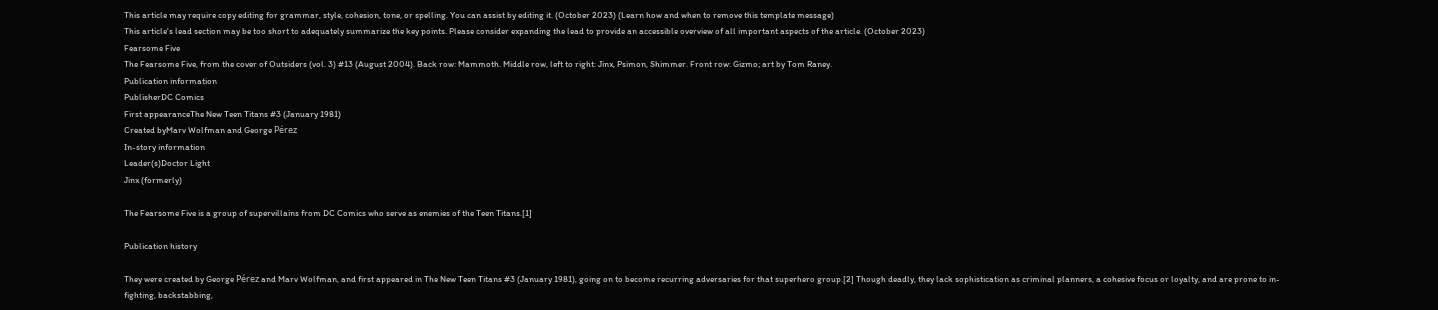This article may require copy editing for grammar, style, cohesion, tone, or spelling. You can assist by editing it. (October 2023) (Learn how and when to remove this template message)
This article's lead section may be too short to adequately summarize the key points. Please consider expanding the lead to provide an accessible overview of all important aspects of the article. (October 2023)
Fearsome Five
The Fearsome Five, from the cover of Outsiders (vol. 3) #13 (August 2004). Back row: Mammoth. Middle row, left to right: Jinx, Psimon, Shimmer. Front row: Gizmo; art by Tom Raney.
Publication information
PublisherDC Comics
First appearanceThe New Teen Titans #3 (January 1981)
Created byMarv Wolfman and George Pérez
In-story information
Leader(s)Doctor Light
Jinx (formerly)

The Fearsome Five is a group of supervillains from DC Comics who serve as enemies of the Teen Titans.[1]

Publication history

They were created by George Pérez and Marv Wolfman, and first appeared in The New Teen Titans #3 (January 1981), going on to become recurring adversaries for that superhero group.[2] Though deadly, they lack sophistication as criminal planners, a cohesive focus or loyalty, and are prone to in-fighting, backstabbing,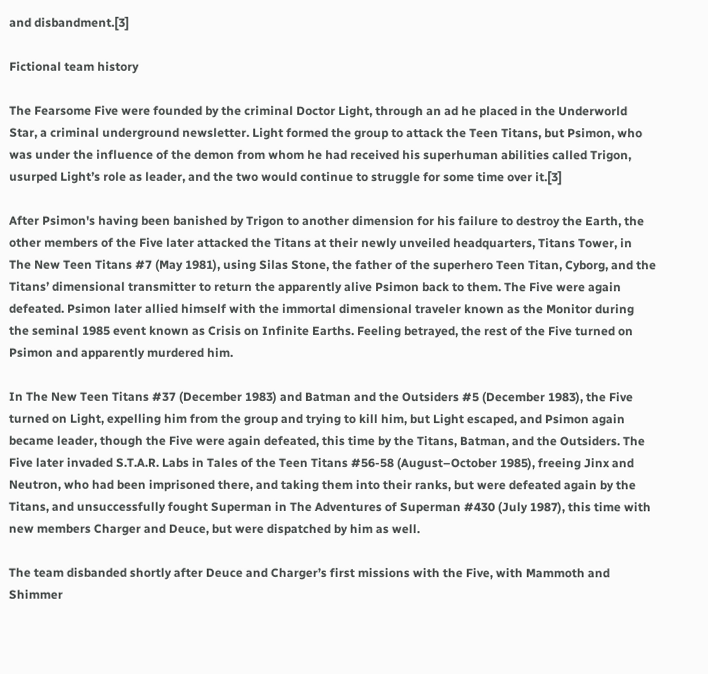and disbandment.[3]

Fictional team history

The Fearsome Five were founded by the criminal Doctor Light, through an ad he placed in the Underworld Star, a criminal underground newsletter. Light formed the group to attack the Teen Titans, but Psimon, who was under the influence of the demon from whom he had received his superhuman abilities called Trigon, usurped Light’s role as leader, and the two would continue to struggle for some time over it.[3]

After Psimon's having been banished by Trigon to another dimension for his failure to destroy the Earth, the other members of the Five later attacked the Titans at their newly unveiled headquarters, Titans Tower, in The New Teen Titans #7 (May 1981), using Silas Stone, the father of the superhero Teen Titan, Cyborg, and the Titans’ dimensional transmitter to return the apparently alive Psimon back to them. The Five were again defeated. Psimon later allied himself with the immortal dimensional traveler known as the Monitor during the seminal 1985 event known as Crisis on Infinite Earths. Feeling betrayed, the rest of the Five turned on Psimon and apparently murdered him.

In The New Teen Titans #37 (December 1983) and Batman and the Outsiders #5 (December 1983), the Five turned on Light, expelling him from the group and trying to kill him, but Light escaped, and Psimon again became leader, though the Five were again defeated, this time by the Titans, Batman, and the Outsiders. The Five later invaded S.T.A.R. Labs in Tales of the Teen Titans #56-58 (August–October 1985), freeing Jinx and Neutron, who had been imprisoned there, and taking them into their ranks, but were defeated again by the Titans, and unsuccessfully fought Superman in The Adventures of Superman #430 (July 1987), this time with new members Charger and Deuce, but were dispatched by him as well.

The team disbanded shortly after Deuce and Charger’s first missions with the Five, with Mammoth and Shimmer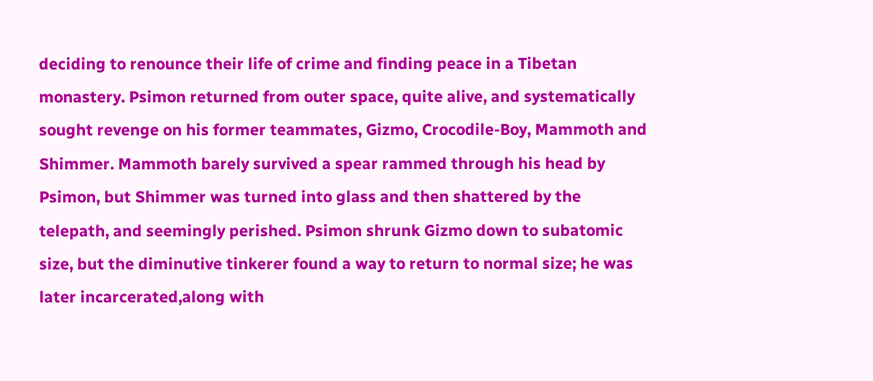deciding to renounce their life of crime and finding peace in a Tibetan monastery. Psimon returned from outer space, quite alive, and systematically sought revenge on his former teammates, Gizmo, Crocodile-Boy, Mammoth and Shimmer. Mammoth barely survived a spear rammed through his head by Psimon, but Shimmer was turned into glass and then shattered by the telepath, and seemingly perished. Psimon shrunk Gizmo down to subatomic size, but the diminutive tinkerer found a way to return to normal size; he was later incarcerated,along with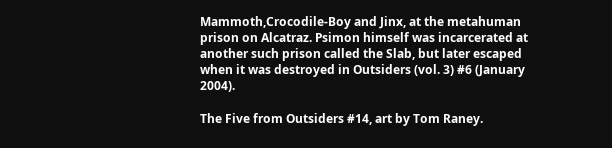Mammoth,Crocodile-Boy and Jinx, at the metahuman prison on Alcatraz. Psimon himself was incarcerated at another such prison called the Slab, but later escaped when it was destroyed in Outsiders (vol. 3) #6 (January 2004).

The Five from Outsiders #14, art by Tom Raney.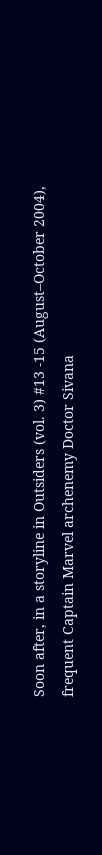Soon after, in a storyline in Outsiders (vol. 3) #13 -15 (August–October 2004), frequent Captain Marvel archenemy Doctor Sivana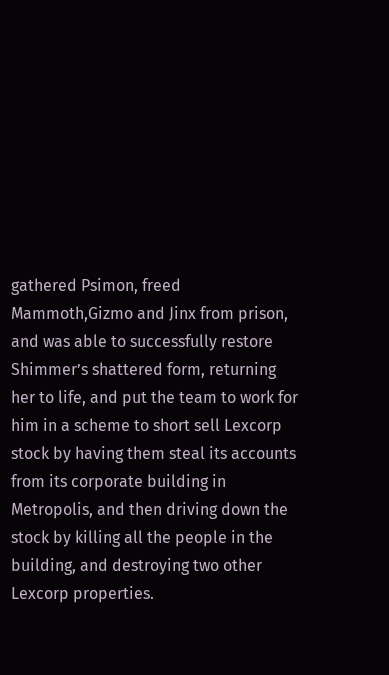gathered Psimon, freed Mammoth,Gizmo and Jinx from prison, and was able to successfully restore Shimmer’s shattered form, returning her to life, and put the team to work for him in a scheme to short sell Lexcorp stock by having them steal its accounts from its corporate building in Metropolis, and then driving down the stock by killing all the people in the building, and destroying two other Lexcorp properties.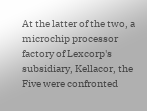At the latter of the two, a microchip processor factory of Lexcorp's subsidiary, Kellacor, the Five were confronted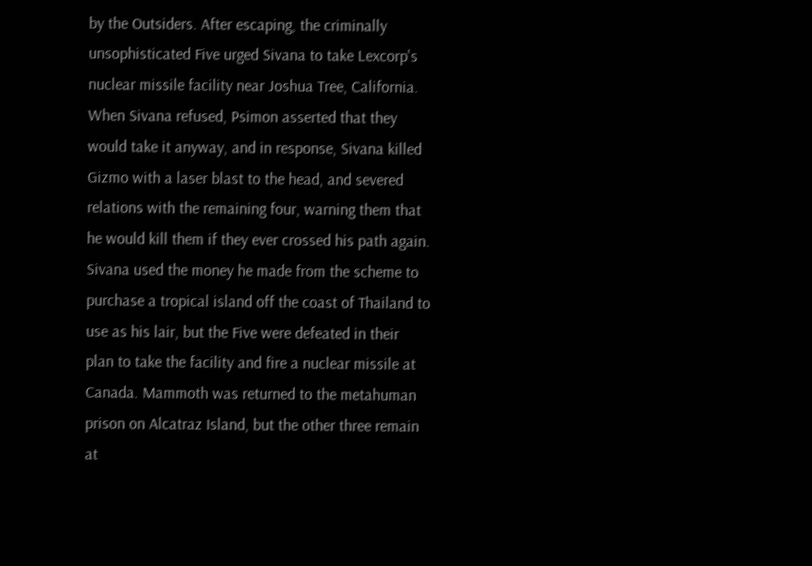by the Outsiders. After escaping, the criminally unsophisticated Five urged Sivana to take Lexcorp's nuclear missile facility near Joshua Tree, California. When Sivana refused, Psimon asserted that they would take it anyway, and in response, Sivana killed Gizmo with a laser blast to the head, and severed relations with the remaining four, warning them that he would kill them if they ever crossed his path again. Sivana used the money he made from the scheme to purchase a tropical island off the coast of Thailand to use as his lair, but the Five were defeated in their plan to take the facility and fire a nuclear missile at Canada. Mammoth was returned to the metahuman prison on Alcatraz Island, but the other three remain at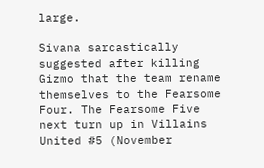large.

Sivana sarcastically suggested after killing Gizmo that the team rename themselves to the Fearsome Four. The Fearsome Five next turn up in Villains United #5 (November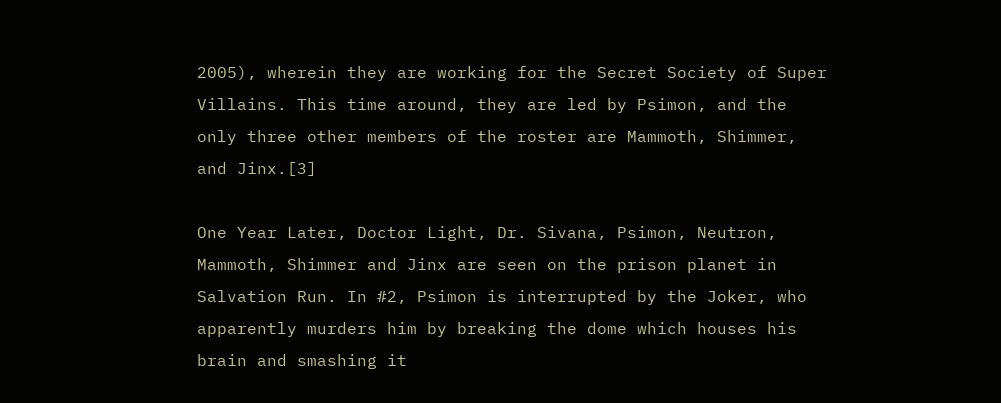2005), wherein they are working for the Secret Society of Super Villains. This time around, they are led by Psimon, and the only three other members of the roster are Mammoth, Shimmer, and Jinx.[3]

One Year Later, Doctor Light, Dr. Sivana, Psimon, Neutron, Mammoth, Shimmer and Jinx are seen on the prison planet in Salvation Run. In #2, Psimon is interrupted by the Joker, who apparently murders him by breaking the dome which houses his brain and smashing it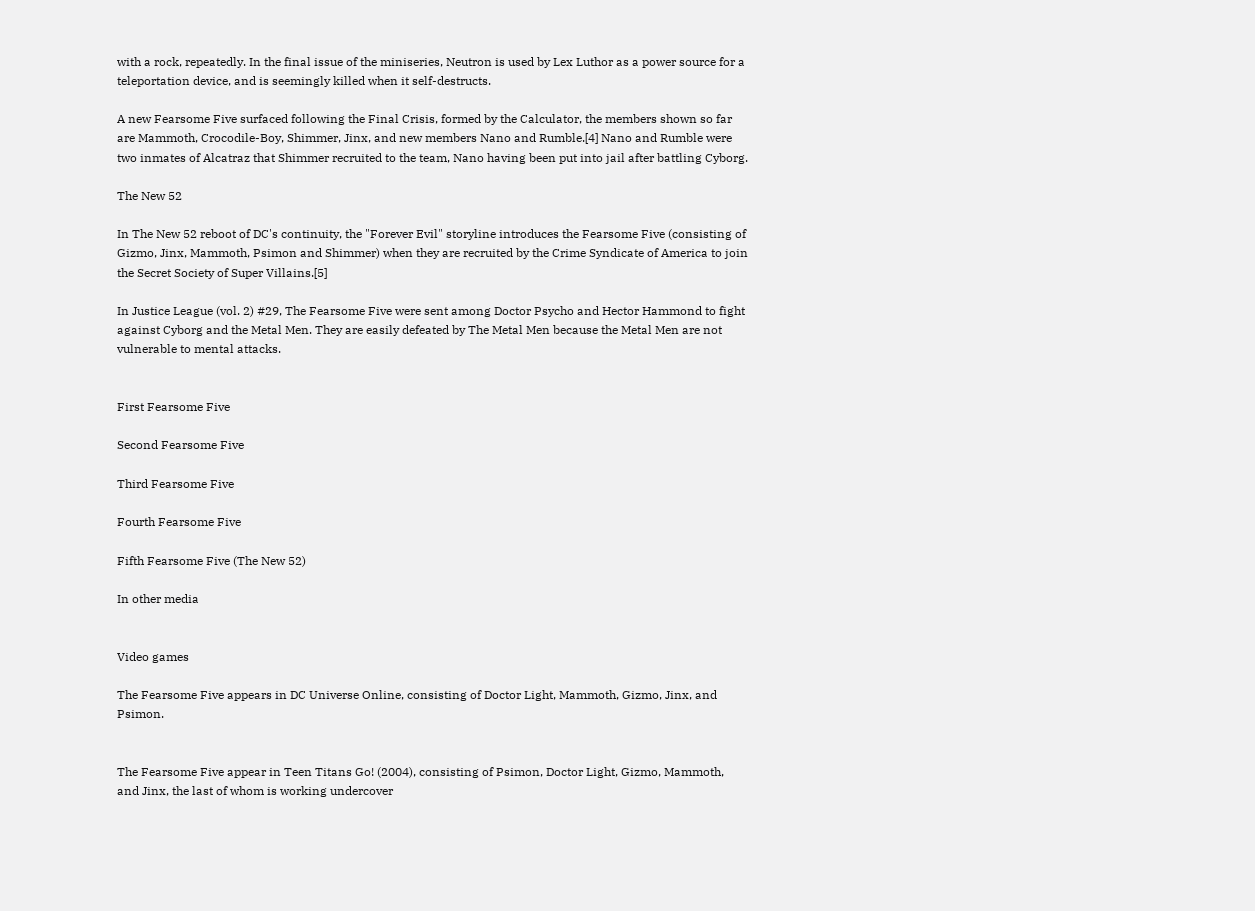with a rock, repeatedly. In the final issue of the miniseries, Neutron is used by Lex Luthor as a power source for a teleportation device, and is seemingly killed when it self-destructs.

A new Fearsome Five surfaced following the Final Crisis, formed by the Calculator, the members shown so far are Mammoth, Crocodile-Boy, Shimmer, Jinx, and new members Nano and Rumble.[4] Nano and Rumble were two inmates of Alcatraz that Shimmer recruited to the team, Nano having been put into jail after battling Cyborg.

The New 52

In The New 52 reboot of DC's continuity, the "Forever Evil" storyline introduces the Fearsome Five (consisting of Gizmo, Jinx, Mammoth, Psimon and Shimmer) when they are recruited by the Crime Syndicate of America to join the Secret Society of Super Villains.[5]

In Justice League (vol. 2) #29, The Fearsome Five were sent among Doctor Psycho and Hector Hammond to fight against Cyborg and the Metal Men. They are easily defeated by The Metal Men because the Metal Men are not vulnerable to mental attacks.


First Fearsome Five

Second Fearsome Five

Third Fearsome Five

Fourth Fearsome Five

Fifth Fearsome Five (The New 52)

In other media


Video games

The Fearsome Five appears in DC Universe Online, consisting of Doctor Light, Mammoth, Gizmo, Jinx, and Psimon.


The Fearsome Five appear in Teen Titans Go! (2004), consisting of Psimon, Doctor Light, Gizmo, Mammoth, and Jinx, the last of whom is working undercover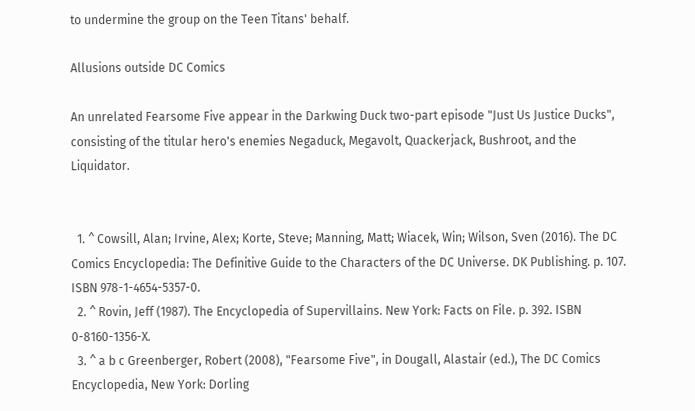to undermine the group on the Teen Titans' behalf.

Allusions outside DC Comics

An unrelated Fearsome Five appear in the Darkwing Duck two-part episode "Just Us Justice Ducks", consisting of the titular hero's enemies Negaduck, Megavolt, Quackerjack, Bushroot, and the Liquidator.


  1. ^ Cowsill, Alan; Irvine, Alex; Korte, Steve; Manning, Matt; Wiacek, Win; Wilson, Sven (2016). The DC Comics Encyclopedia: The Definitive Guide to the Characters of the DC Universe. DK Publishing. p. 107. ISBN 978-1-4654-5357-0.
  2. ^ Rovin, Jeff (1987). The Encyclopedia of Supervillains. New York: Facts on File. p. 392. ISBN 0-8160-1356-X.
  3. ^ a b c Greenberger, Robert (2008), "Fearsome Five", in Dougall, Alastair (ed.), The DC Comics Encyclopedia, New York: Dorling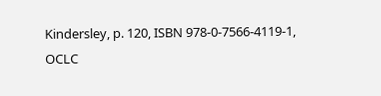Kindersley, p. 120, ISBN 978-0-7566-4119-1, OCLC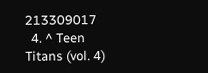213309017
  4. ^ Teen Titans (vol. 4)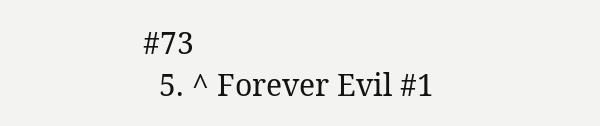#73
  5. ^ Forever Evil #1